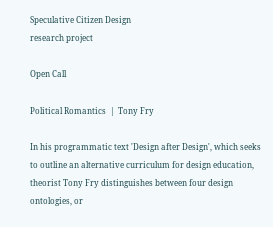Speculative Citizen Design
research project

Open Call

Political Romantics  |  Tony Fry

In his programmatic text 'Design after Design', which seeks to outline an alternative curriculum for design education, theorist Tony Fry distinguishes between four design ontologies, or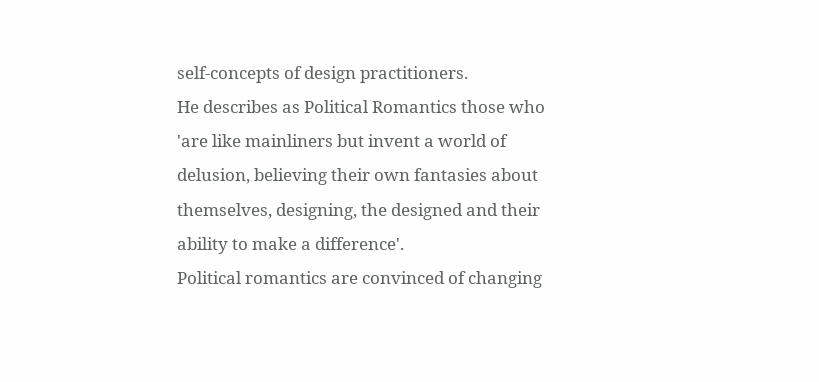self-concepts of design practitioners.
He describes as Political Romantics those who 'are like mainliners but invent a world of delusion, believing their own fantasies about themselves, designing, the designed and their ability to make a difference'.
Political romantics are convinced of changing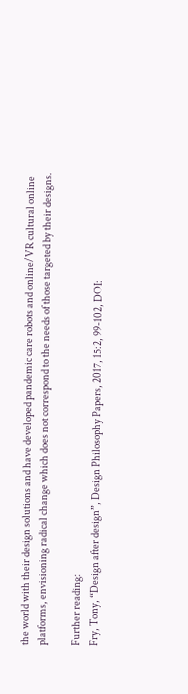the world with their design solutions and have developed pandemic care robots and online/VR cultural online platforms, envisioning radical change which does not correspond to the needs of those targeted by their designs.

Further reading:
Fry, Tony, “Design after design”, Design Philosophy Papers, 2017, 15:2, 99-102, DOI: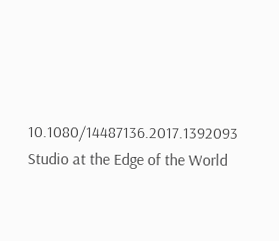10.1080/14487136.2017.1392093
Studio at the Edge of the World